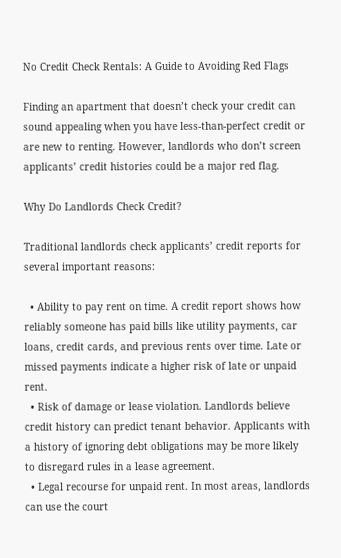No Credit Check Rentals: A Guide to Avoiding Red Flags

Finding an apartment that doesn’t check your credit can sound appealing when you have less-than-perfect credit or are new to renting. However, landlords who don’t screen applicants’ credit histories could be a major red flag.

Why Do Landlords Check Credit?

Traditional landlords check applicants’ credit reports for several important reasons:

  • Ability to pay rent on time. A credit report shows how reliably someone has paid bills like utility payments, car loans, credit cards, and previous rents over time. Late or missed payments indicate a higher risk of late or unpaid rent.
  • Risk of damage or lease violation. Landlords believe credit history can predict tenant behavior. Applicants with a history of ignoring debt obligations may be more likely to disregard rules in a lease agreement.
  • Legal recourse for unpaid rent. In most areas, landlords can use the court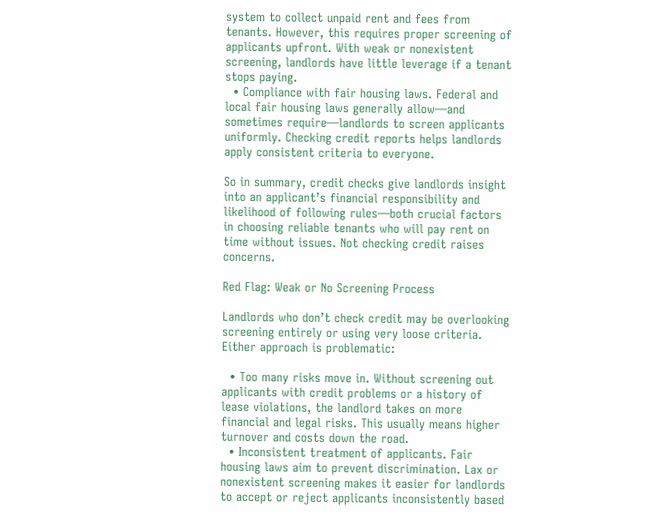system to collect unpaid rent and fees from tenants. However, this requires proper screening of applicants upfront. With weak or nonexistent screening, landlords have little leverage if a tenant stops paying.
  • Compliance with fair housing laws. Federal and local fair housing laws generally allow—and sometimes require—landlords to screen applicants uniformly. Checking credit reports helps landlords apply consistent criteria to everyone.

So in summary, credit checks give landlords insight into an applicant’s financial responsibility and likelihood of following rules—both crucial factors in choosing reliable tenants who will pay rent on time without issues. Not checking credit raises concerns.

Red Flag: Weak or No Screening Process

Landlords who don’t check credit may be overlooking screening entirely or using very loose criteria. Either approach is problematic:

  • Too many risks move in. Without screening out applicants with credit problems or a history of lease violations, the landlord takes on more financial and legal risks. This usually means higher turnover and costs down the road.
  • Inconsistent treatment of applicants. Fair housing laws aim to prevent discrimination. Lax or nonexistent screening makes it easier for landlords to accept or reject applicants inconsistently based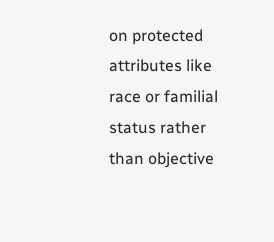on protected attributes like race or familial status rather than objective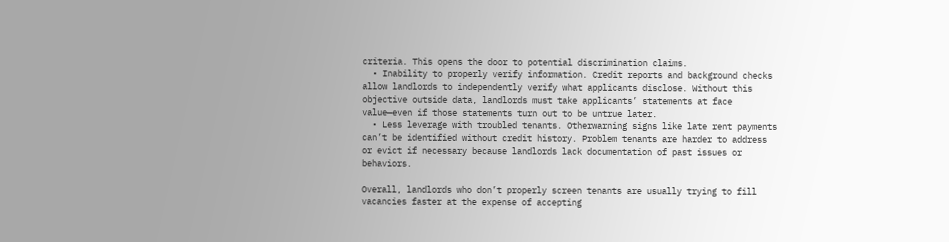criteria. This opens the door to potential discrimination claims.
  • Inability to properly verify information. Credit reports and background checks allow landlords to independently verify what applicants disclose. Without this objective outside data, landlords must take applicants’ statements at face value—even if those statements turn out to be untrue later.
  • Less leverage with troubled tenants. Otherwarning signs like late rent payments can’t be identified without credit history. Problem tenants are harder to address or evict if necessary because landlords lack documentation of past issues or behaviors.

Overall, landlords who don’t properly screen tenants are usually trying to fill vacancies faster at the expense of accepting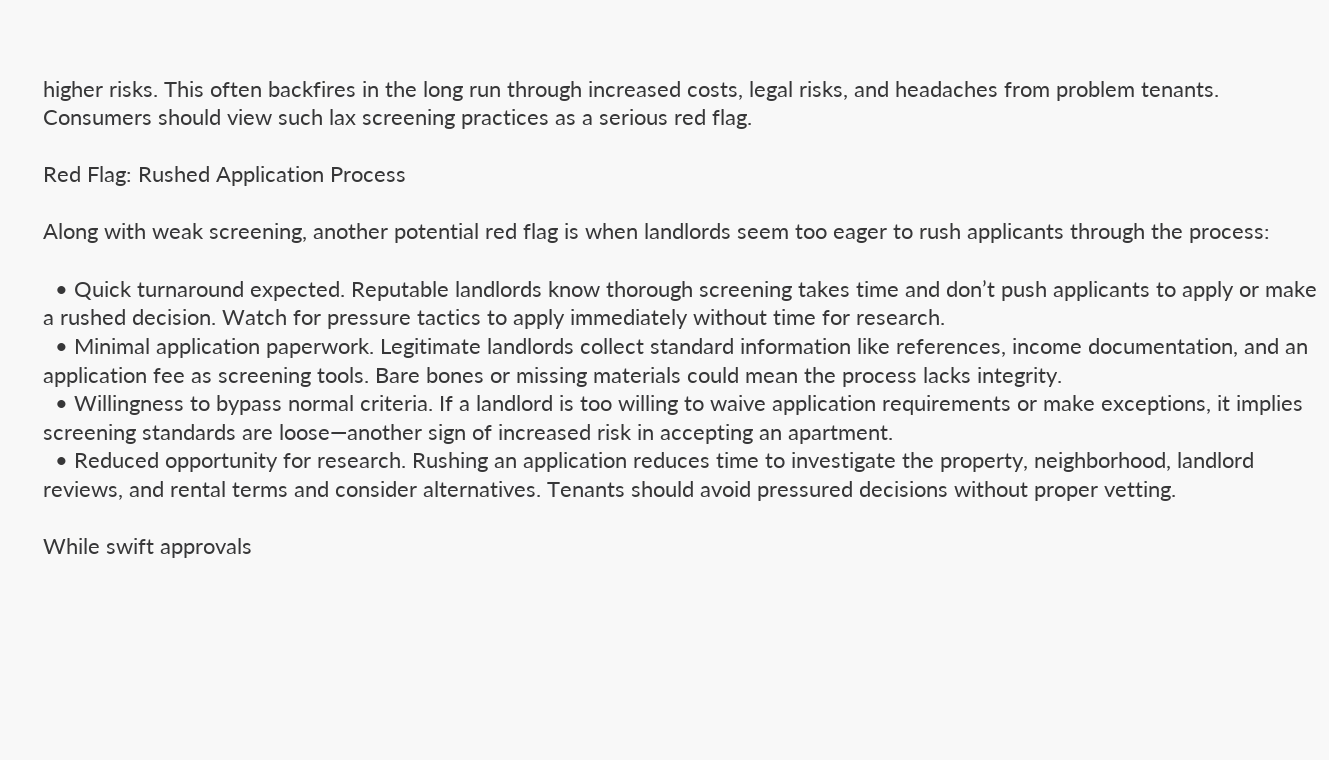higher risks. This often backfires in the long run through increased costs, legal risks, and headaches from problem tenants. Consumers should view such lax screening practices as a serious red flag.

Red Flag: Rushed Application Process

Along with weak screening, another potential red flag is when landlords seem too eager to rush applicants through the process:

  • Quick turnaround expected. Reputable landlords know thorough screening takes time and don’t push applicants to apply or make a rushed decision. Watch for pressure tactics to apply immediately without time for research.
  • Minimal application paperwork. Legitimate landlords collect standard information like references, income documentation, and an application fee as screening tools. Bare bones or missing materials could mean the process lacks integrity.
  • Willingness to bypass normal criteria. If a landlord is too willing to waive application requirements or make exceptions, it implies screening standards are loose—another sign of increased risk in accepting an apartment.
  • Reduced opportunity for research. Rushing an application reduces time to investigate the property, neighborhood, landlord reviews, and rental terms and consider alternatives. Tenants should avoid pressured decisions without proper vetting.

While swift approvals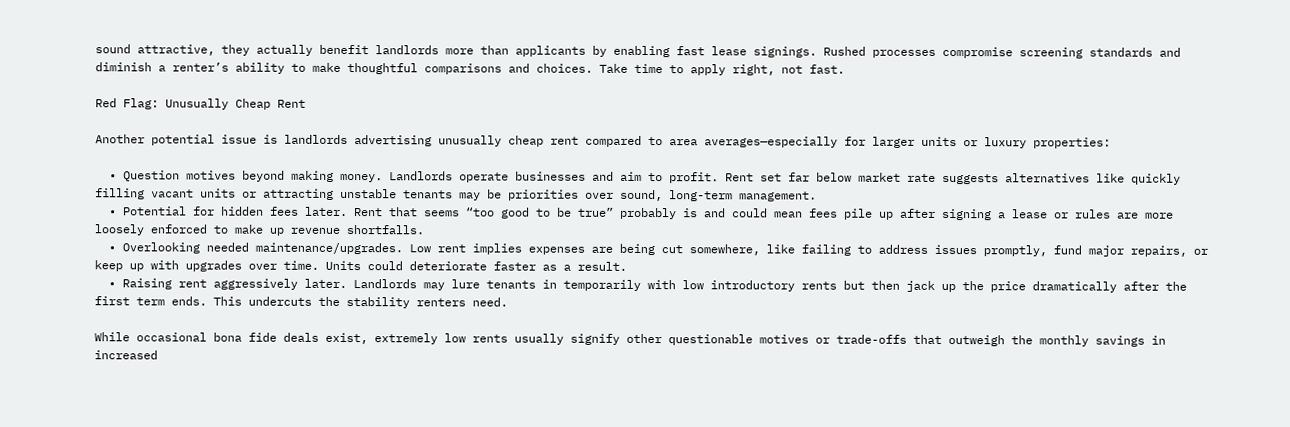sound attractive, they actually benefit landlords more than applicants by enabling fast lease signings. Rushed processes compromise screening standards and diminish a renter’s ability to make thoughtful comparisons and choices. Take time to apply right, not fast.

Red Flag: Unusually Cheap Rent

Another potential issue is landlords advertising unusually cheap rent compared to area averages—especially for larger units or luxury properties:

  • Question motives beyond making money. Landlords operate businesses and aim to profit. Rent set far below market rate suggests alternatives like quickly filling vacant units or attracting unstable tenants may be priorities over sound, long-term management.
  • Potential for hidden fees later. Rent that seems “too good to be true” probably is and could mean fees pile up after signing a lease or rules are more loosely enforced to make up revenue shortfalls.
  • Overlooking needed maintenance/upgrades. Low rent implies expenses are being cut somewhere, like failing to address issues promptly, fund major repairs, or keep up with upgrades over time. Units could deteriorate faster as a result.
  • Raising rent aggressively later. Landlords may lure tenants in temporarily with low introductory rents but then jack up the price dramatically after the first term ends. This undercuts the stability renters need.

While occasional bona fide deals exist, extremely low rents usually signify other questionable motives or trade-offs that outweigh the monthly savings in increased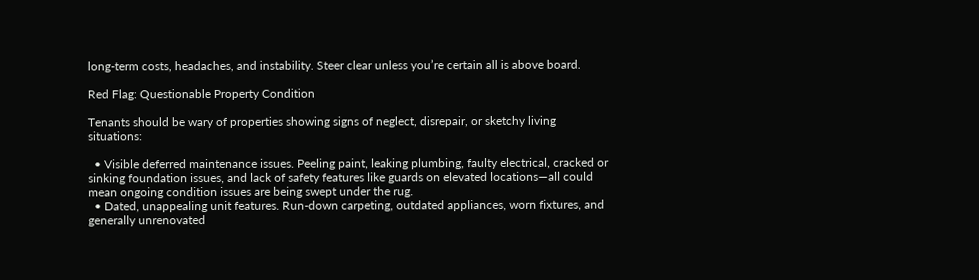long-term costs, headaches, and instability. Steer clear unless you’re certain all is above board.

Red Flag: Questionable Property Condition

Tenants should be wary of properties showing signs of neglect, disrepair, or sketchy living situations:

  • Visible deferred maintenance issues. Peeling paint, leaking plumbing, faulty electrical, cracked or sinking foundation issues, and lack of safety features like guards on elevated locations—all could mean ongoing condition issues are being swept under the rug.
  • Dated, unappealing unit features. Run-down carpeting, outdated appliances, worn fixtures, and generally unrenovated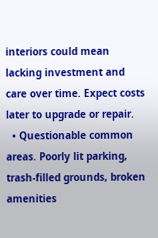interiors could mean lacking investment and care over time. Expect costs later to upgrade or repair.
  • Questionable common areas. Poorly lit parking, trash-filled grounds, broken amenities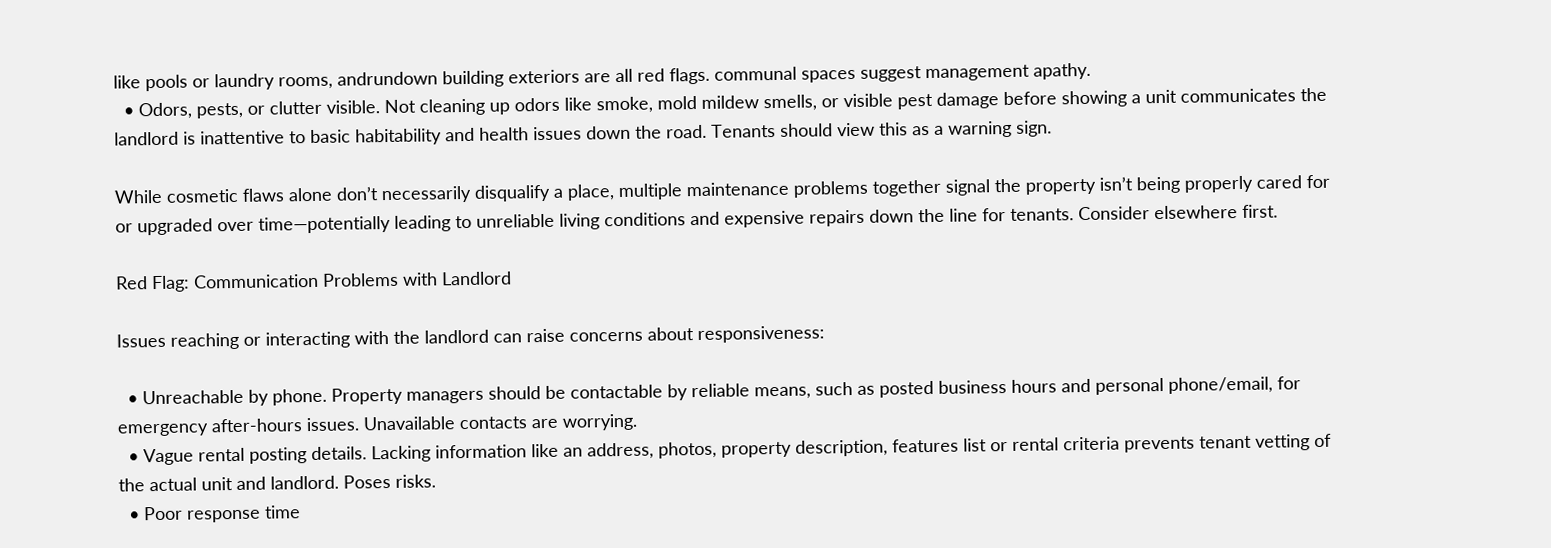like pools or laundry rooms, andrundown building exteriors are all red flags. communal spaces suggest management apathy.
  • Odors, pests, or clutter visible. Not cleaning up odors like smoke, mold mildew smells, or visible pest damage before showing a unit communicates the landlord is inattentive to basic habitability and health issues down the road. Tenants should view this as a warning sign.

While cosmetic flaws alone don’t necessarily disqualify a place, multiple maintenance problems together signal the property isn’t being properly cared for or upgraded over time—potentially leading to unreliable living conditions and expensive repairs down the line for tenants. Consider elsewhere first.

Red Flag: Communication Problems with Landlord

Issues reaching or interacting with the landlord can raise concerns about responsiveness:

  • Unreachable by phone. Property managers should be contactable by reliable means, such as posted business hours and personal phone/email, for emergency after-hours issues. Unavailable contacts are worrying.
  • Vague rental posting details. Lacking information like an address, photos, property description, features list or rental criteria prevents tenant vetting of the actual unit and landlord. Poses risks.
  • Poor response time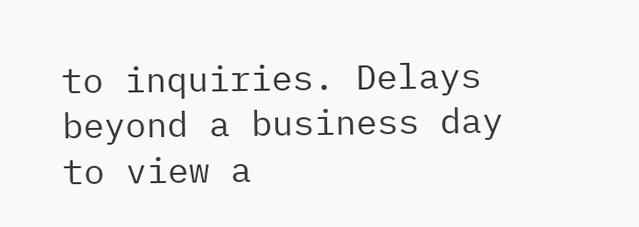to inquiries. Delays beyond a business day to view a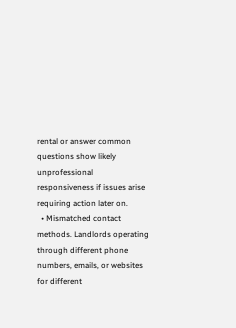rental or answer common questions show likely unprofessional responsiveness if issues arise requiring action later on.
  • Mismatched contact methods. Landlords operating through different phone numbers, emails, or websites for different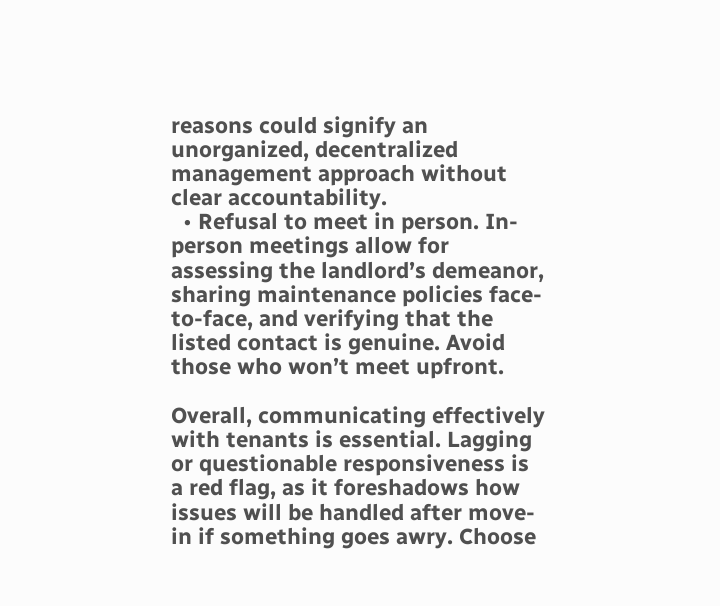reasons could signify an unorganized, decentralized management approach without clear accountability.
  • Refusal to meet in person. In-person meetings allow for assessing the landlord’s demeanor, sharing maintenance policies face-to-face, and verifying that the listed contact is genuine. Avoid those who won’t meet upfront.

Overall, communicating effectively with tenants is essential. Lagging or questionable responsiveness is a red flag, as it foreshadows how issues will be handled after move-in if something goes awry. Choose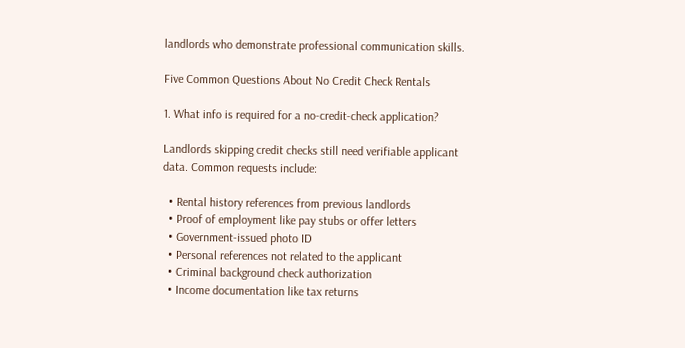landlords who demonstrate professional communication skills.

Five Common Questions About No Credit Check Rentals

1. What info is required for a no-credit-check application?

Landlords skipping credit checks still need verifiable applicant data. Common requests include:

  • Rental history references from previous landlords
  • Proof of employment like pay stubs or offer letters
  • Government-issued photo ID
  • Personal references not related to the applicant
  • Criminal background check authorization
  • Income documentation like tax returns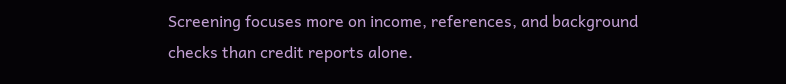Screening focuses more on income, references, and background checks than credit reports alone.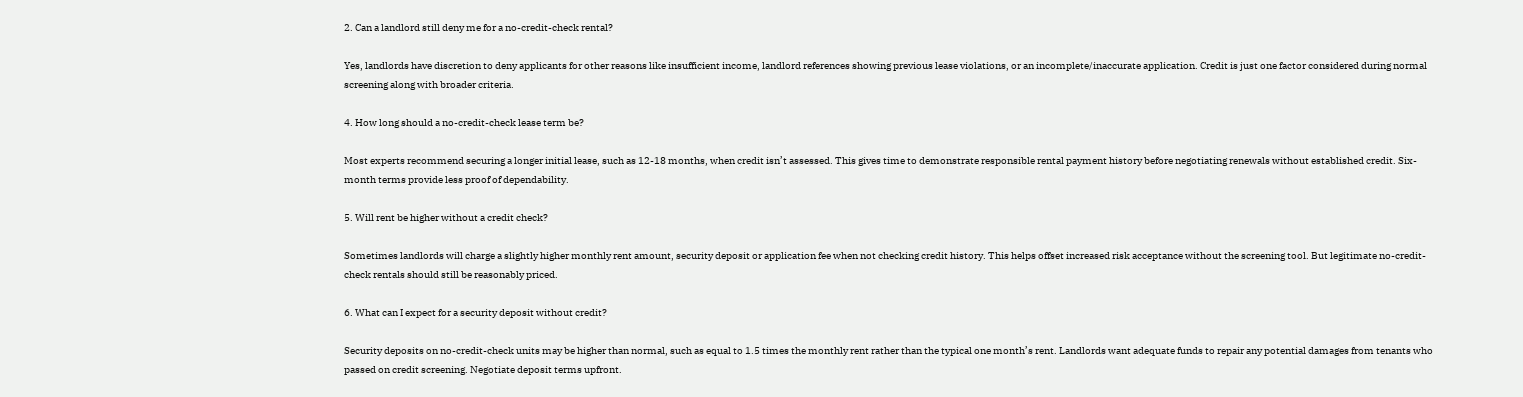2. Can a landlord still deny me for a no-credit-check rental?

Yes, landlords have discretion to deny applicants for other reasons like insufficient income, landlord references showing previous lease violations, or an incomplete/inaccurate application. Credit is just one factor considered during normal screening along with broader criteria.

4. How long should a no-credit-check lease term be?

Most experts recommend securing a longer initial lease, such as 12-18 months, when credit isn’t assessed. This gives time to demonstrate responsible rental payment history before negotiating renewals without established credit. Six-month terms provide less proof of dependability.

5. Will rent be higher without a credit check?

Sometimes landlords will charge a slightly higher monthly rent amount, security deposit or application fee when not checking credit history. This helps offset increased risk acceptance without the screening tool. But legitimate no-credit-check rentals should still be reasonably priced.

6. What can I expect for a security deposit without credit?

Security deposits on no-credit-check units may be higher than normal, such as equal to 1.5 times the monthly rent rather than the typical one month’s rent. Landlords want adequate funds to repair any potential damages from tenants who passed on credit screening. Negotiate deposit terms upfront.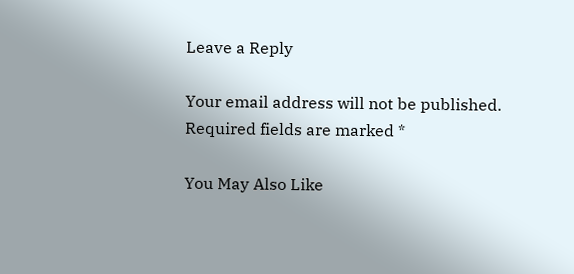Leave a Reply

Your email address will not be published. Required fields are marked *

You May Also Like